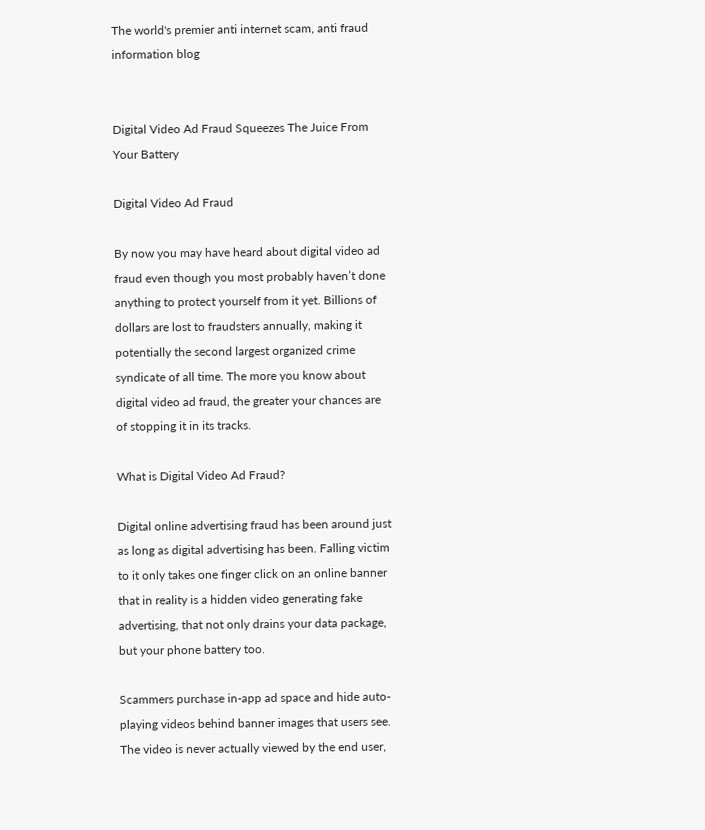The world's premier anti internet scam, anti fraud information blog


Digital Video Ad Fraud Squeezes The Juice From Your Battery

Digital Video Ad Fraud

By now you may have heard about digital video ad fraud even though you most probably haven’t done anything to protect yourself from it yet. Billions of dollars are lost to fraudsters annually, making it potentially the second largest organized crime syndicate of all time. The more you know about digital video ad fraud, the greater your chances are of stopping it in its tracks.

What is Digital Video Ad Fraud?

Digital online advertising fraud has been around just as long as digital advertising has been. Falling victim to it only takes one finger click on an online banner that in reality is a hidden video generating fake advertising, that not only drains your data package, but your phone battery too.

Scammers purchase in-app ad space and hide auto-playing videos behind banner images that users see. The video is never actually viewed by the end user,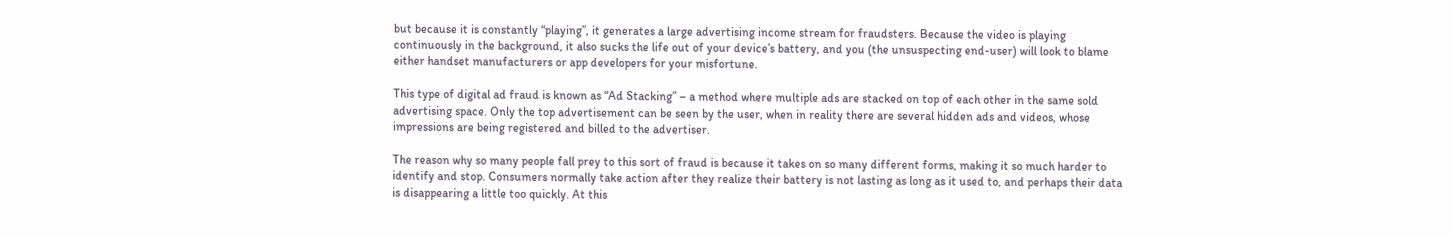but because it is constantly “playing”, it generates a large advertising income stream for fraudsters. Because the video is playing continuously in the background, it also sucks the life out of your device’s battery, and you (the unsuspecting end-user) will look to blame either handset manufacturers or app developers for your misfortune.

This type of digital ad fraud is known as “Ad Stacking” – a method where multiple ads are stacked on top of each other in the same sold advertising space. Only the top advertisement can be seen by the user, when in reality there are several hidden ads and videos, whose impressions are being registered and billed to the advertiser.

The reason why so many people fall prey to this sort of fraud is because it takes on so many different forms, making it so much harder to identify and stop. Consumers normally take action after they realize their battery is not lasting as long as it used to, and perhaps their data is disappearing a little too quickly. At this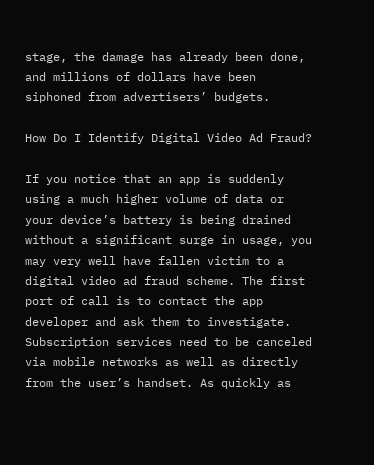stage, the damage has already been done, and millions of dollars have been siphoned from advertisers’ budgets.

How Do I Identify Digital Video Ad Fraud?

If you notice that an app is suddenly using a much higher volume of data or your device’s battery is being drained without a significant surge in usage, you may very well have fallen victim to a digital video ad fraud scheme. The first port of call is to contact the app developer and ask them to investigate. Subscription services need to be canceled via mobile networks as well as directly from the user’s handset. As quickly as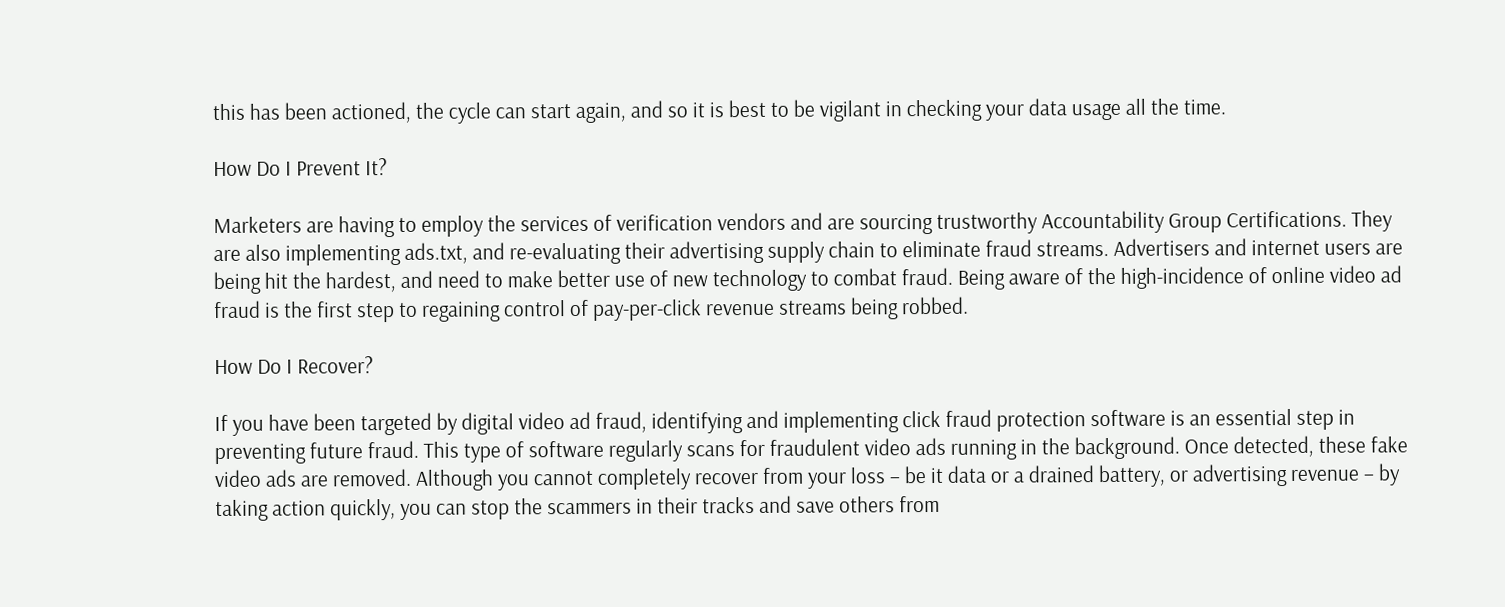this has been actioned, the cycle can start again, and so it is best to be vigilant in checking your data usage all the time.

How Do I Prevent It?

Marketers are having to employ the services of verification vendors and are sourcing trustworthy Accountability Group Certifications. They are also implementing ads.txt, and re-evaluating their advertising supply chain to eliminate fraud streams. Advertisers and internet users are being hit the hardest, and need to make better use of new technology to combat fraud. Being aware of the high-incidence of online video ad fraud is the first step to regaining control of pay-per-click revenue streams being robbed.

How Do I Recover?

If you have been targeted by digital video ad fraud, identifying and implementing click fraud protection software is an essential step in preventing future fraud. This type of software regularly scans for fraudulent video ads running in the background. Once detected, these fake video ads are removed. Although you cannot completely recover from your loss – be it data or a drained battery, or advertising revenue – by taking action quickly, you can stop the scammers in their tracks and save others from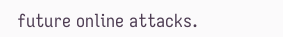future online attacks.